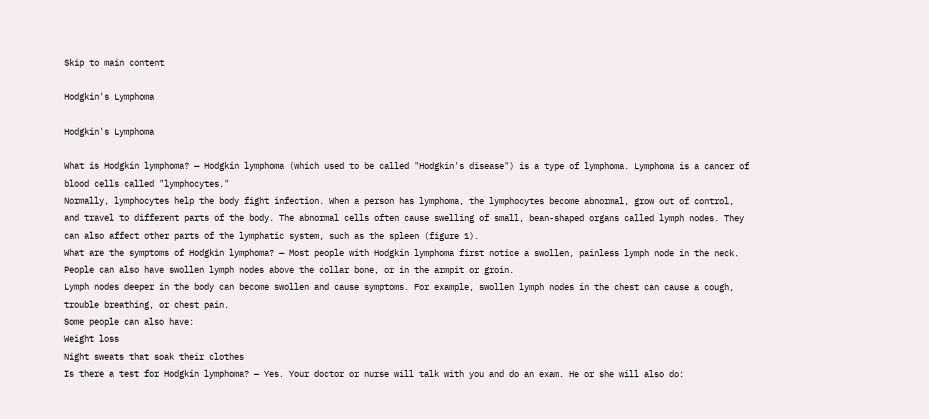Skip to main content

Hodgkin's Lymphoma

Hodgkin's Lymphoma

What is Hodgkin lymphoma? — Hodgkin lymphoma (which used to be called "Hodgkin's disease") is a type of lymphoma. Lymphoma is a cancer of blood cells called "lymphocytes."
Normally, lymphocytes help the body fight infection. When a person has lymphoma, the lymphocytes become abnormal, grow out of control, and travel to different parts of the body. The abnormal cells often cause swelling of small, bean-shaped organs called lymph nodes. They can also affect other parts of the lymphatic system, such as the spleen (figure 1).
What are the symptoms of Hodgkin lymphoma? — Most people with Hodgkin lymphoma first notice a swollen, painless lymph node in the neck. People can also have swollen lymph nodes above the collar bone, or in the armpit or groin.
Lymph nodes deeper in the body can become swollen and cause symptoms. For example, swollen lymph nodes in the chest can cause a cough, trouble breathing, or chest pain.
Some people can also have:
Weight loss
Night sweats that soak their clothes
Is there a test for Hodgkin lymphoma? — Yes. Your doctor or nurse will talk with you and do an exam. He or she will also do: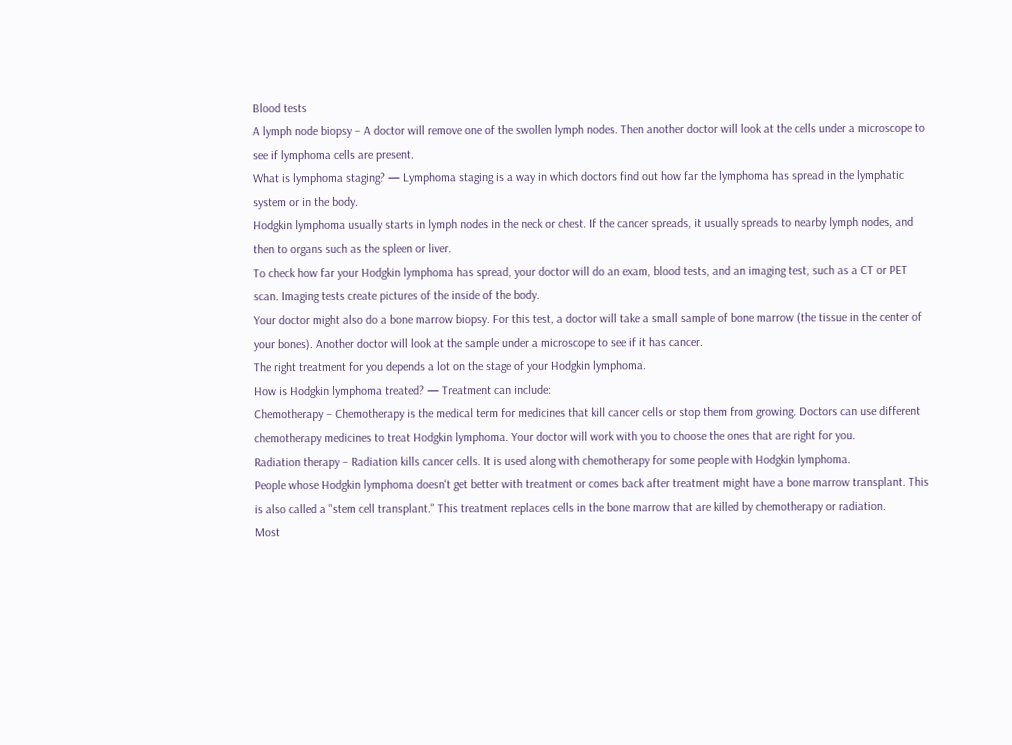Blood tests
A lymph node biopsy – A doctor will remove one of the swollen lymph nodes. Then another doctor will look at the cells under a microscope to see if lymphoma cells are present.
What is lymphoma staging? — Lymphoma staging is a way in which doctors find out how far the lymphoma has spread in the lymphatic system or in the body.
Hodgkin lymphoma usually starts in lymph nodes in the neck or chest. If the cancer spreads, it usually spreads to nearby lymph nodes, and then to organs such as the spleen or liver.
To check how far your Hodgkin lymphoma has spread, your doctor will do an exam, blood tests, and an imaging test, such as a CT or PET scan. Imaging tests create pictures of the inside of the body.
Your doctor might also do a bone marrow biopsy. For this test, a doctor will take a small sample of bone marrow (the tissue in the center of your bones). Another doctor will look at the sample under a microscope to see if it has cancer.
The right treatment for you depends a lot on the stage of your Hodgkin lymphoma.
How is Hodgkin lymphoma treated? — Treatment can include:
Chemotherapy – Chemotherapy is the medical term for medicines that kill cancer cells or stop them from growing. Doctors can use different chemotherapy medicines to treat Hodgkin lymphoma. Your doctor will work with you to choose the ones that are right for you.
Radiation therapy – Radiation kills cancer cells. It is used along with chemotherapy for some people with Hodgkin lymphoma.
People whose Hodgkin lymphoma doesn't get better with treatment or comes back after treatment might have a bone marrow transplant. This is also called a "stem cell transplant." This treatment replaces cells in the bone marrow that are killed by chemotherapy or radiation.
Most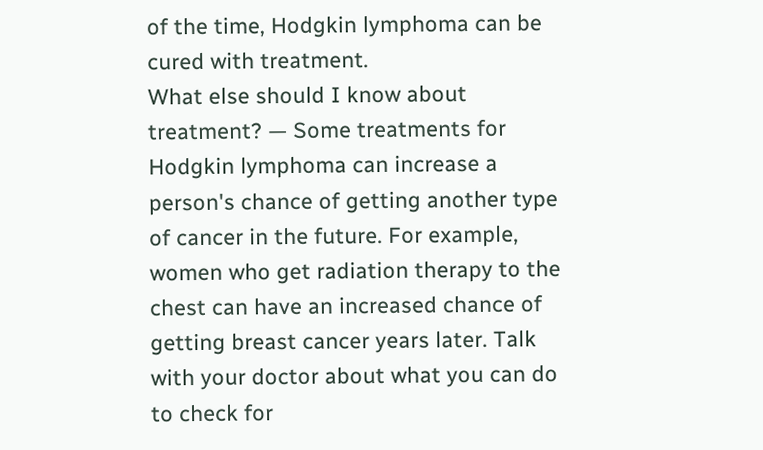of the time, Hodgkin lymphoma can be cured with treatment.
What else should I know about treatment? — Some treatments for Hodgkin lymphoma can increase a person's chance of getting another type of cancer in the future. For example, women who get radiation therapy to the chest can have an increased chance of getting breast cancer years later. Talk with your doctor about what you can do to check for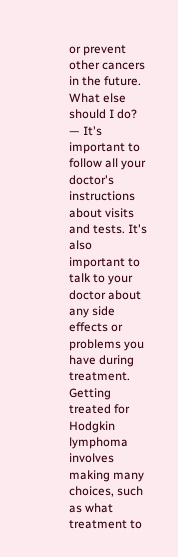or prevent other cancers in the future.
What else should I do? — It's important to follow all your doctor's instructions about visits and tests. It's also important to talk to your doctor about any side effects or problems you have during treatment.
Getting treated for Hodgkin lymphoma involves making many choices, such as what treatment to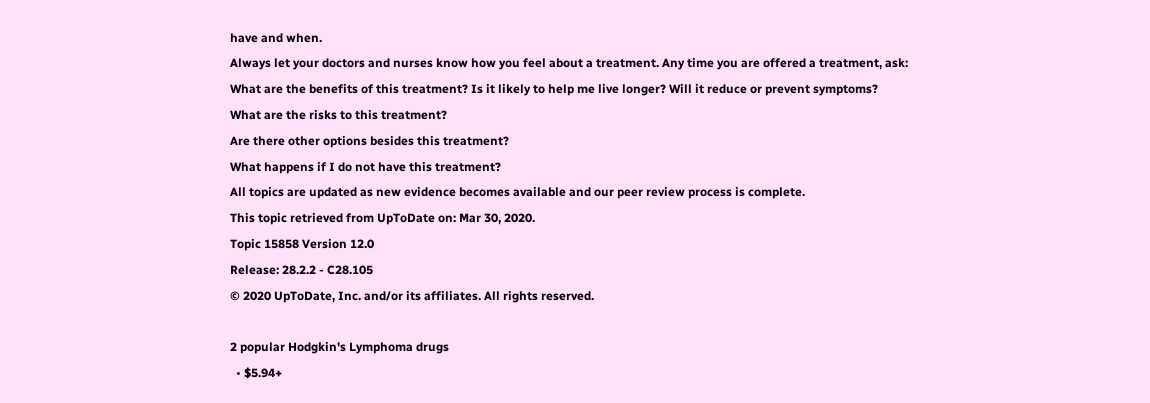have and when.
Always let your doctors and nurses know how you feel about a treatment. Any time you are offered a treatment, ask:
What are the benefits of this treatment? Is it likely to help me live longer? Will it reduce or prevent symptoms?
What are the risks to this treatment?
Are there other options besides this treatment?
What happens if I do not have this treatment?
All topics are updated as new evidence becomes available and our peer review process is complete.
This topic retrieved from UpToDate on: Mar 30, 2020.
Topic 15858 Version 12.0
Release: 28.2.2 - C28.105
© 2020 UpToDate, Inc. and/or its affiliates. All rights reserved.

2 popular Hodgkin's Lymphoma drugs
  • $5.94+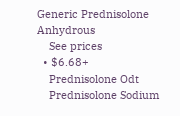Generic Prednisolone Anhydrous
    See prices
  • $6.68+
    Prednisolone Odt
    Prednisolone Sodium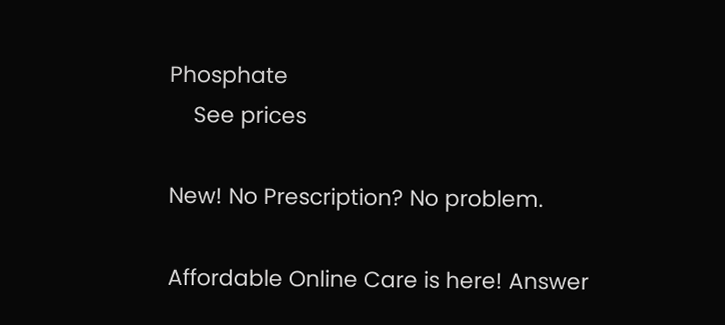Phosphate
    See prices

New! No Prescription? No problem.

Affordable Online Care is here! Answer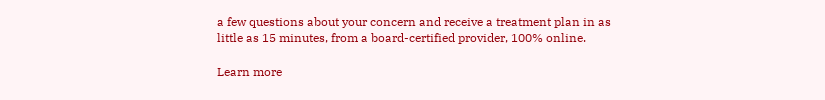a few questions about your concern and receive a treatment plan in as little as 15 minutes, from a board-certified provider, 100% online.

Learn more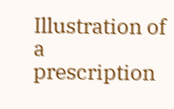Illustration of a prescription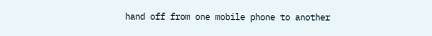hand off from one mobile phone to another